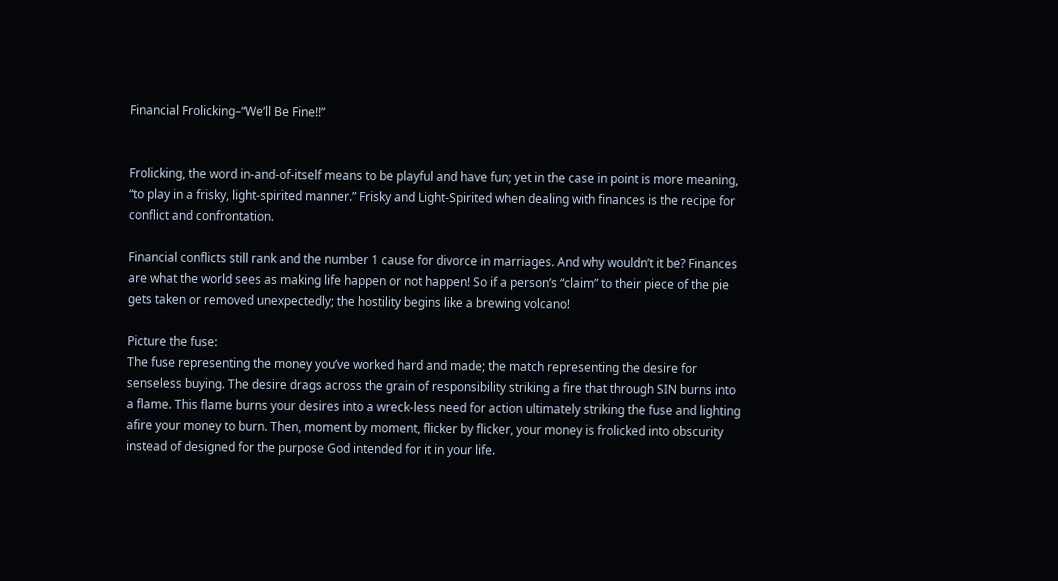Financial Frolicking–“We’ll Be Fine!!”


Frolicking, the word in-and-of-itself means to be playful and have fun; yet in the case in point is more meaning, “to play in a frisky, light-spirited manner.” Frisky and Light-Spirited when dealing with finances is the recipe for conflict and confrontation.

Financial conflicts still rank and the number 1 cause for divorce in marriages. And why wouldn’t it be? Finances are what the world sees as making life happen or not happen! So if a person’s “claim” to their piece of the pie gets taken or removed unexpectedly; the hostility begins like a brewing volcano!

Picture the fuse:
The fuse representing the money you’ve worked hard and made; the match representing the desire for senseless buying. The desire drags across the grain of responsibility striking a fire that through SIN burns into a flame. This flame burns your desires into a wreck-less need for action ultimately striking the fuse and lighting afire your money to burn. Then, moment by moment, flicker by flicker, your money is frolicked into obscurity instead of designed for the purpose God intended for it in your life.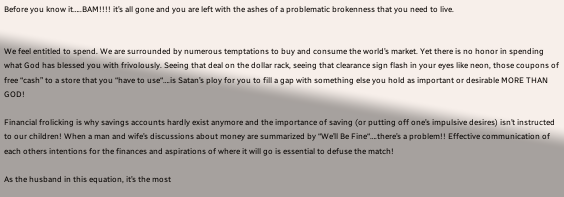Before you know it…..BAM!!!! it’s all gone and you are left with the ashes of a problematic brokenness that you need to live.


We feel entitled to spend. We are surrounded by numerous temptations to buy and consume the world’s market. Yet there is no honor in spending what God has blessed you with frivolously. Seeing that deal on the dollar rack, seeing that clearance sign flash in your eyes like neon, those coupons of free “cash” to a store that you “have to use“….is Satan’s ploy for you to fill a gap with something else you hold as important or desirable MORE THAN GOD!

Financial frolicking is why savings accounts hardly exist anymore and the importance of saving (or putting off one’s impulsive desires) isn’t instructed to our children! When a man and wife’s discussions about money are summarized by “We’ll Be Fine“….there’s a problem!! Effective communication of each others intentions for the finances and aspirations of where it will go is essential to defuse the match!

As the husband in this equation, it’s the most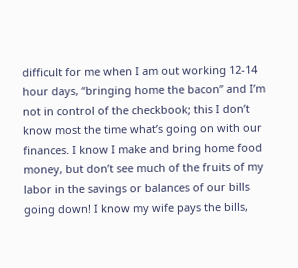difficult for me when I am out working 12-14 hour days, “bringing home the bacon” and I’m not in control of the checkbook; this I don’t know most the time what’s going on with our finances. I know I make and bring home food money, but don’t see much of the fruits of my labor in the savings or balances of our bills going down! I know my wife pays the bills,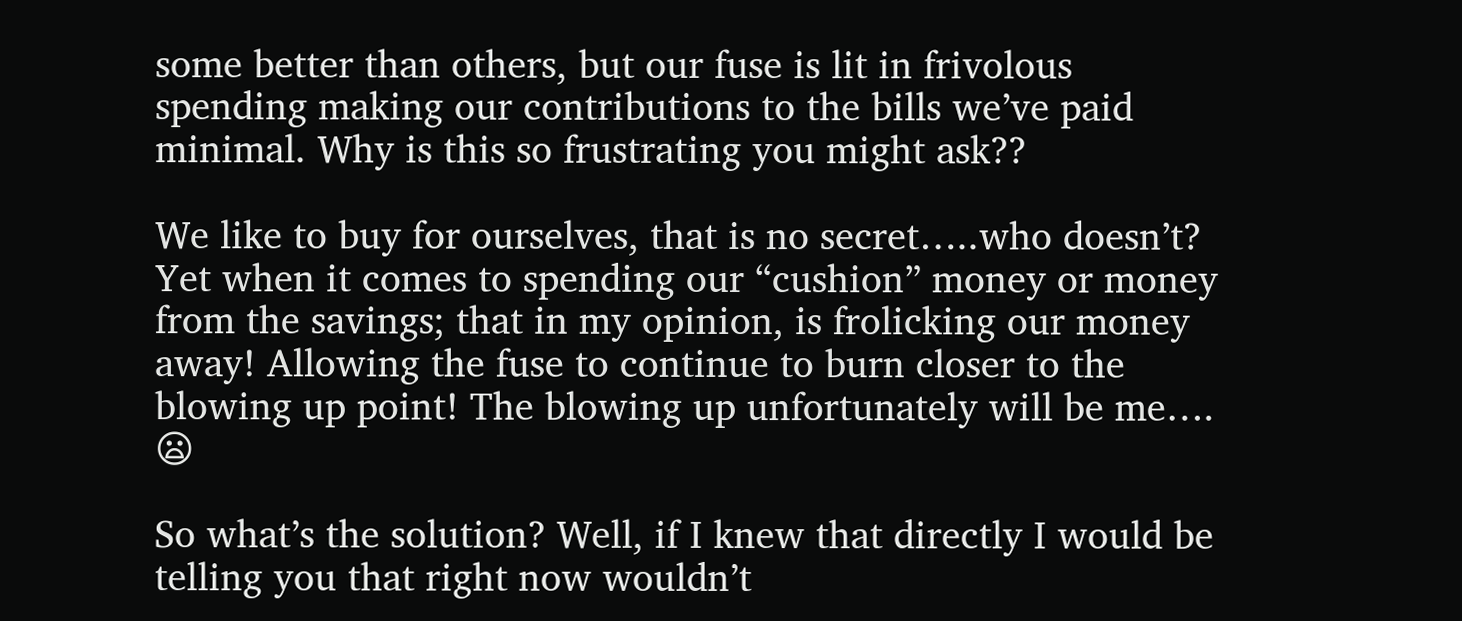some better than others, but our fuse is lit in frivolous spending making our contributions to the bills we’ve paid minimal. Why is this so frustrating you might ask??

We like to buy for ourselves, that is no secret…..who doesn’t? Yet when it comes to spending our “cushion” money or money from the savings; that in my opinion, is frolicking our money away! Allowing the fuse to continue to burn closer to the blowing up point! The blowing up unfortunately will be me…. 😦

So what’s the solution? Well, if I knew that directly I would be telling you that right now wouldn’t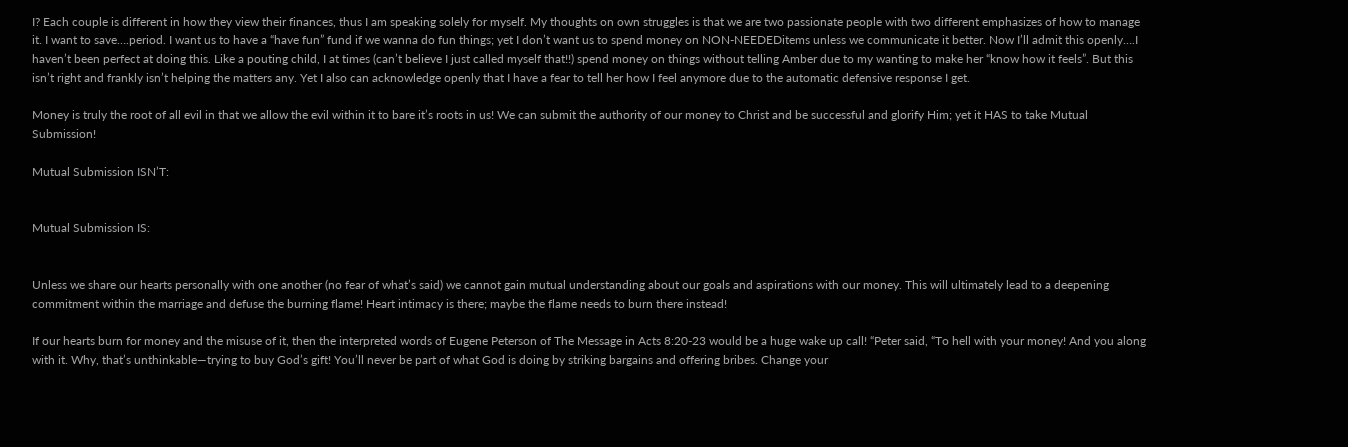I? Each couple is different in how they view their finances, thus I am speaking solely for myself. My thoughts on own struggles is that we are two passionate people with two different emphasizes of how to manage it. I want to save….period. I want us to have a “have fun” fund if we wanna do fun things; yet I don’t want us to spend money on NON-NEEDEDitems unless we communicate it better. Now I’ll admit this openly….I haven’t been perfect at doing this. Like a pouting child, I at times (can’t believe I just called myself that!!) spend money on things without telling Amber due to my wanting to make her “know how it feels”. But this isn’t right and frankly isn’t helping the matters any. Yet I also can acknowledge openly that I have a fear to tell her how I feel anymore due to the automatic defensive response I get.

Money is truly the root of all evil in that we allow the evil within it to bare it’s roots in us! We can submit the authority of our money to Christ and be successful and glorify Him; yet it HAS to take Mutual Submission!

Mutual Submission ISN’T:


Mutual Submission IS:


Unless we share our hearts personally with one another (no fear of what’s said) we cannot gain mutual understanding about our goals and aspirations with our money. This will ultimately lead to a deepening commitment within the marriage and defuse the burning flame! Heart intimacy is there; maybe the flame needs to burn there instead!

If our hearts burn for money and the misuse of it, then the interpreted words of Eugene Peterson of The Message in Acts 8:20-23 would be a huge wake up call! “Peter said, “To hell with your money! And you along with it. Why, that’s unthinkable—trying to buy God’s gift! You’ll never be part of what God is doing by striking bargains and offering bribes. Change your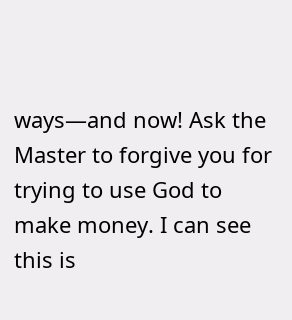ways—and now! Ask the Master to forgive you for trying to use God to make money. I can see this is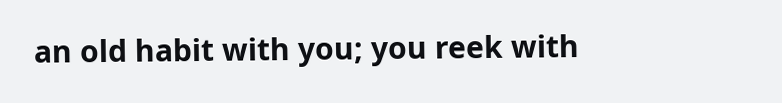an old habit with you; you reek with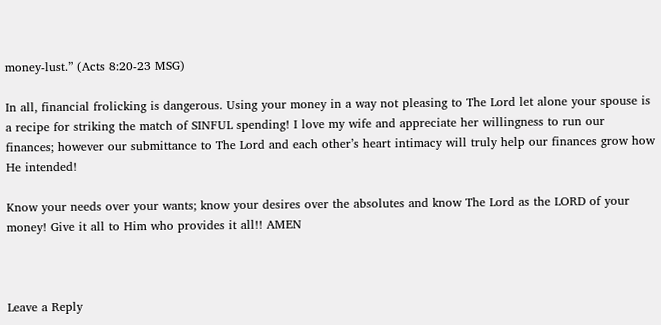money-lust.” (Acts 8:20-23 MSG)

In all, financial frolicking is dangerous. Using your money in a way not pleasing to The Lord let alone your spouse is a recipe for striking the match of SINFUL spending! I love my wife and appreciate her willingness to run our finances; however our submittance to The Lord and each other’s heart intimacy will truly help our finances grow how He intended!

Know your needs over your wants; know your desires over the absolutes and know The Lord as the LORD of your money! Give it all to Him who provides it all!! AMEN



Leave a Reply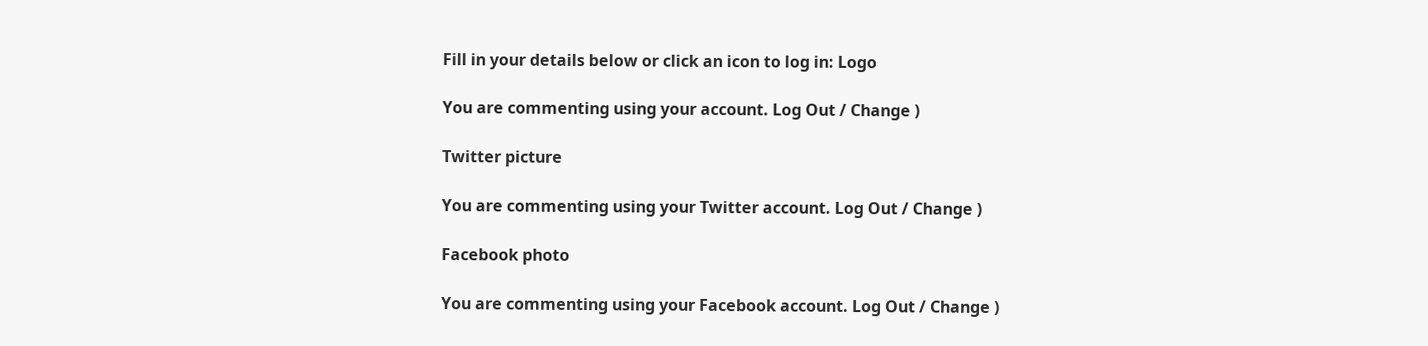Fill in your details below or click an icon to log in: Logo

You are commenting using your account. Log Out / Change )

Twitter picture

You are commenting using your Twitter account. Log Out / Change )

Facebook photo

You are commenting using your Facebook account. Log Out / Change )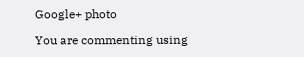Google+ photo

You are commenting using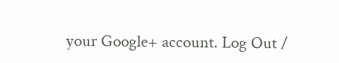your Google+ account. Log Out /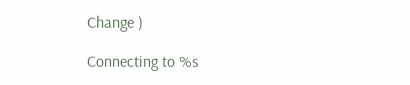Change )

Connecting to %s